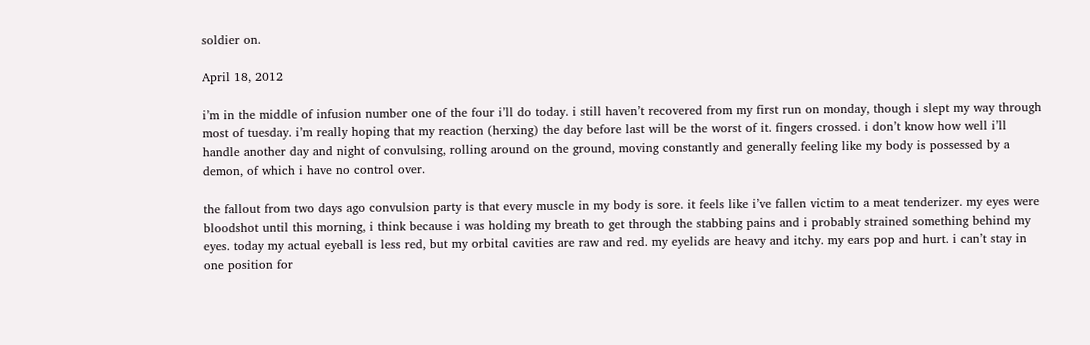soldier on.

April 18, 2012

i’m in the middle of infusion number one of the four i’ll do today. i still haven’t recovered from my first run on monday, though i slept my way through most of tuesday. i’m really hoping that my reaction (herxing) the day before last will be the worst of it. fingers crossed. i don’t know how well i’ll handle another day and night of convulsing, rolling around on the ground, moving constantly and generally feeling like my body is possessed by a demon, of which i have no control over.

the fallout from two days ago convulsion party is that every muscle in my body is sore. it feels like i’ve fallen victim to a meat tenderizer. my eyes were bloodshot until this morning, i think because i was holding my breath to get through the stabbing pains and i probably strained something behind my eyes. today my actual eyeball is less red, but my orbital cavities are raw and red. my eyelids are heavy and itchy. my ears pop and hurt. i can’t stay in one position for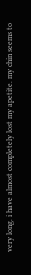very long. i have almost completely lost my apetite. my chin seems to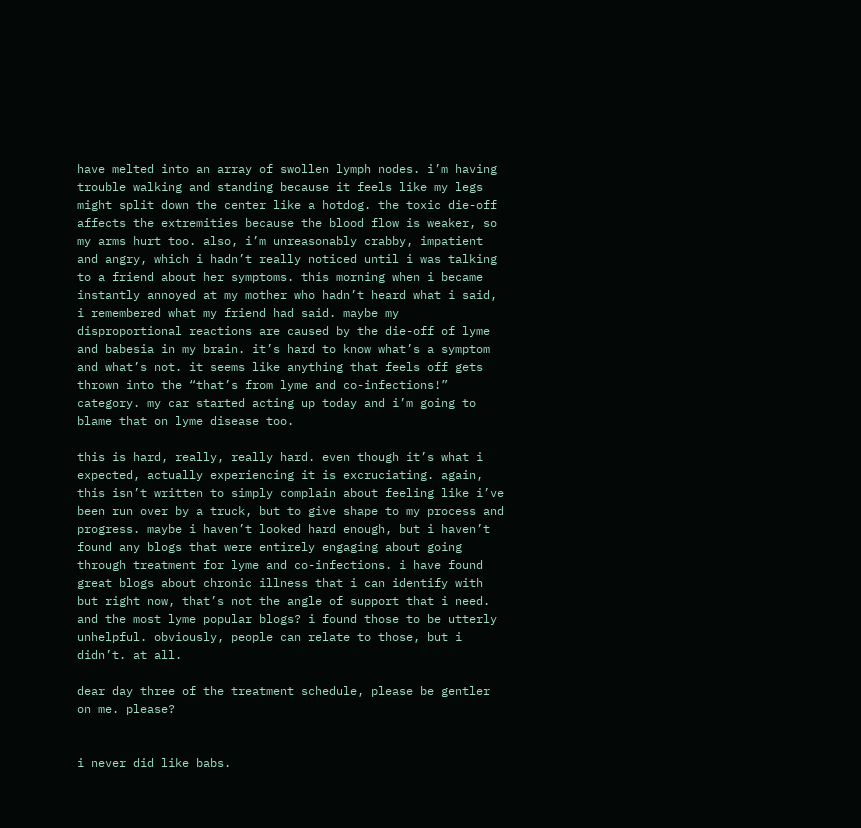have melted into an array of swollen lymph nodes. i’m having trouble walking and standing because it feels like my legs might split down the center like a hotdog. the toxic die-off affects the extremities because the blood flow is weaker, so my arms hurt too. also, i’m unreasonably crabby, impatient and angry, which i hadn’t really noticed until i was talking to a friend about her symptoms. this morning when i became instantly annoyed at my mother who hadn’t heard what i said, i remembered what my friend had said. maybe my disproportional reactions are caused by the die-off of lyme and babesia in my brain. it’s hard to know what’s a symptom and what’s not. it seems like anything that feels off gets thrown into the “that’s from lyme and co-infections!” category. my car started acting up today and i’m going to blame that on lyme disease too.

this is hard, really, really hard. even though it’s what i expected, actually experiencing it is excruciating. again, this isn’t written to simply complain about feeling like i’ve been run over by a truck, but to give shape to my process and progress. maybe i haven’t looked hard enough, but i haven’t found any blogs that were entirely engaging about going through treatment for lyme and co-infections. i have found great blogs about chronic illness that i can identify with but right now, that’s not the angle of support that i need. and the most lyme popular blogs? i found those to be utterly unhelpful. obviously, people can relate to those, but i didn’t. at all.

dear day three of the treatment schedule, please be gentler on me. please?


i never did like babs.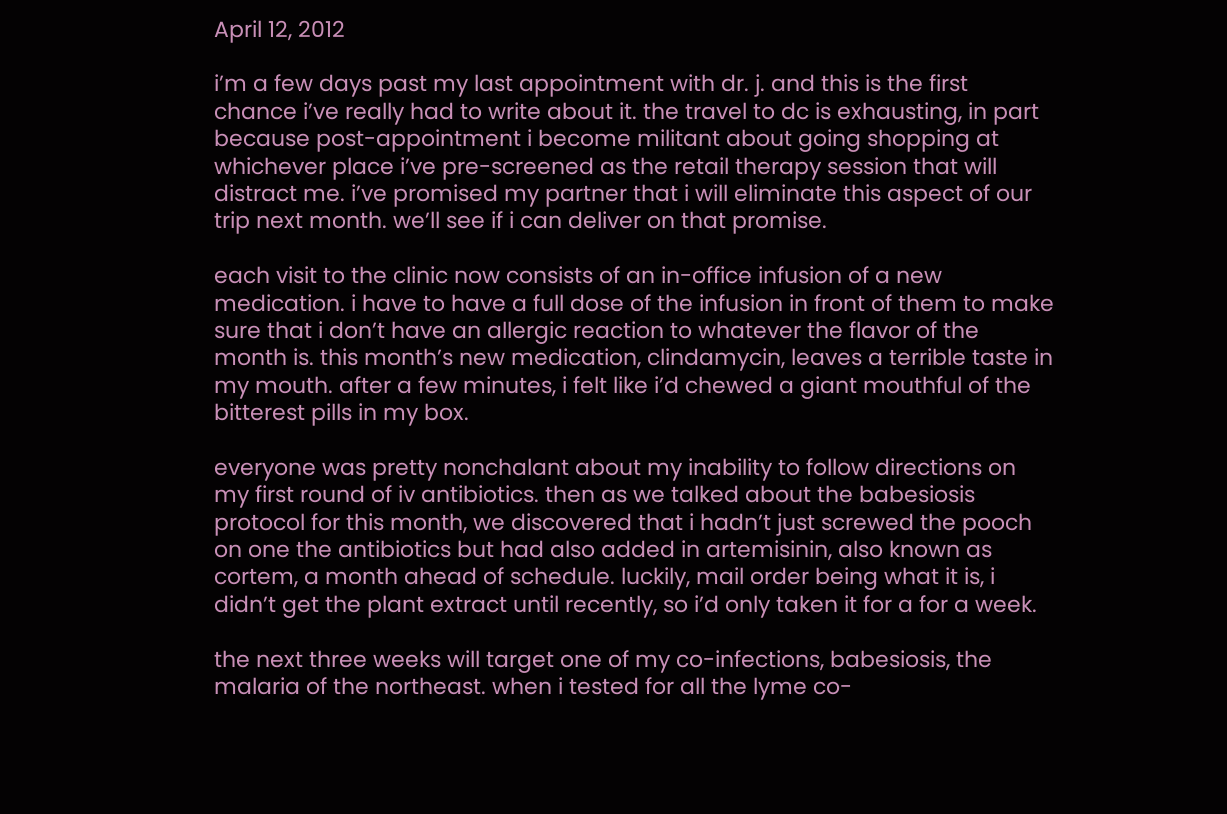April 12, 2012

i’m a few days past my last appointment with dr. j. and this is the first chance i’ve really had to write about it. the travel to dc is exhausting, in part because post-appointment i become militant about going shopping at whichever place i’ve pre-screened as the retail therapy session that will distract me. i’ve promised my partner that i will eliminate this aspect of our trip next month. we’ll see if i can deliver on that promise.

each visit to the clinic now consists of an in-office infusion of a new medication. i have to have a full dose of the infusion in front of them to make sure that i don’t have an allergic reaction to whatever the flavor of the month is. this month’s new medication, clindamycin, leaves a terrible taste in my mouth. after a few minutes, i felt like i’d chewed a giant mouthful of the bitterest pills in my box.

everyone was pretty nonchalant about my inability to follow directions on my first round of iv antibiotics. then as we talked about the babesiosis protocol for this month, we discovered that i hadn’t just screwed the pooch on one the antibiotics but had also added in artemisinin, also known as cortem, a month ahead of schedule. luckily, mail order being what it is, i didn’t get the plant extract until recently, so i’d only taken it for a for a week.

the next three weeks will target one of my co-infections, babesiosis, the malaria of the northeast. when i tested for all the lyme co-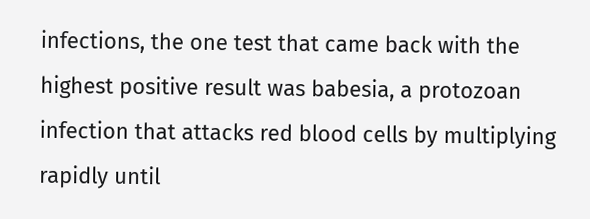infections, the one test that came back with the highest positive result was babesia, a protozoan infection that attacks red blood cells by multiplying rapidly until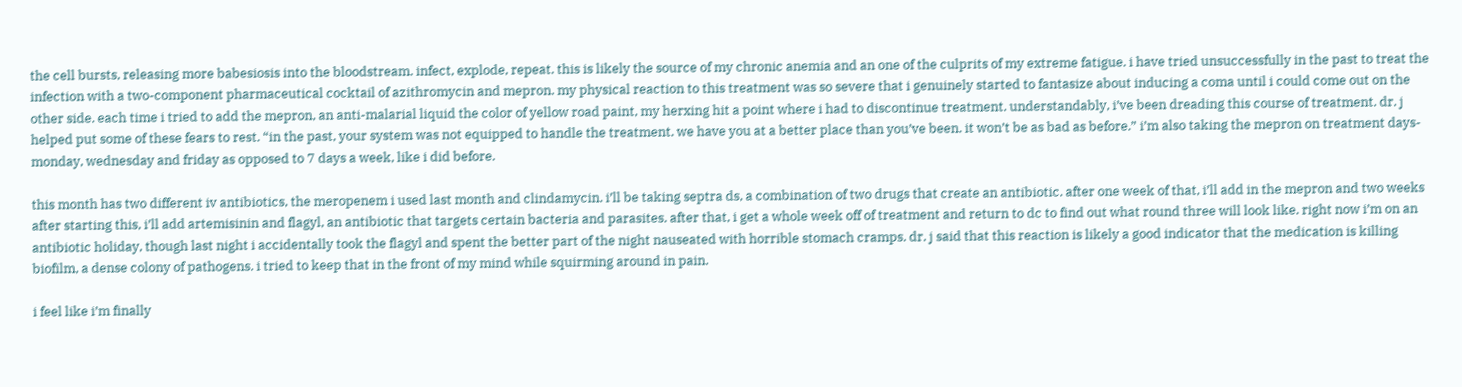the cell bursts, releasing more babesiosis into the bloodstream. infect, explode, repeat. this is likely the source of my chronic anemia and an one of the culprits of my extreme fatigue. i have tried unsuccessfully in the past to treat the infection with a two-component pharmaceutical cocktail of azithromycin and mepron. my physical reaction to this treatment was so severe that i genuinely started to fantasize about inducing a coma until i could come out on the other side. each time i tried to add the mepron, an anti-malarial liquid the color of yellow road paint, my herxing hit a point where i had to discontinue treatment. understandably, i’ve been dreading this course of treatment. dr. j helped put some of these fears to rest. “in the past, your system was not equipped to handle the treatment. we have you at a better place than you’ve been. it won’t be as bad as before.” i’m also taking the mepron on treatment days- monday, wednesday and friday as opposed to 7 days a week, like i did before.

this month has two different iv antibiotics, the meropenem i used last month and clindamycin. i’ll be taking septra ds, a combination of two drugs that create an antibiotic. after one week of that, i’ll add in the mepron and two weeks after starting this, i’ll add artemisinin and flagyl, an antibiotic that targets certain bacteria and parasites. after that, i get a whole week off of treatment and return to dc to find out what round three will look like. right now i’m on an antibiotic holiday, though last night i accidentally took the flagyl and spent the better part of the night nauseated with horrible stomach cramps. dr. j said that this reaction is likely a good indicator that the medication is killing biofilm, a dense colony of pathogens. i tried to keep that in the front of my mind while squirming around in pain.

i feel like i’m finally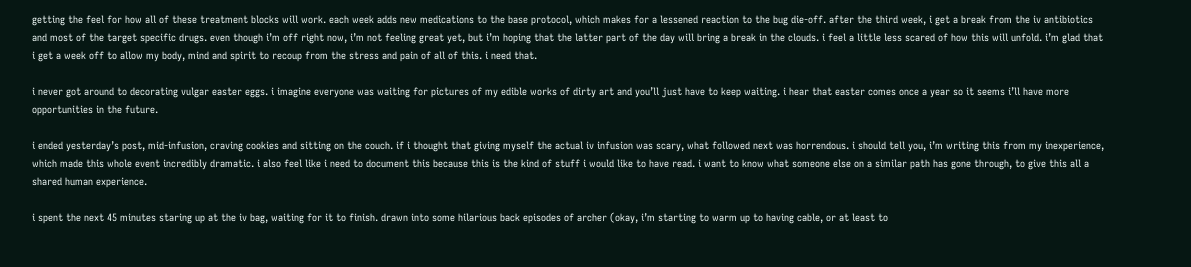getting the feel for how all of these treatment blocks will work. each week adds new medications to the base protocol, which makes for a lessened reaction to the bug die-off. after the third week, i get a break from the iv antibiotics and most of the target specific drugs. even though i’m off right now, i’m not feeling great yet, but i’m hoping that the latter part of the day will bring a break in the clouds. i feel a little less scared of how this will unfold. i’m glad that i get a week off to allow my body, mind and spirit to recoup from the stress and pain of all of this. i need that.

i never got around to decorating vulgar easter eggs. i imagine everyone was waiting for pictures of my edible works of dirty art and you’ll just have to keep waiting. i hear that easter comes once a year so it seems i’ll have more opportunities in the future.

i ended yesterday’s post, mid-infusion, craving cookies and sitting on the couch. if i thought that giving myself the actual iv infusion was scary, what followed next was horrendous. i should tell you, i’m writing this from my inexperience, which made this whole event incredibly dramatic. i also feel like i need to document this because this is the kind of stuff i would like to have read. i want to know what someone else on a similar path has gone through, to give this all a shared human experience.

i spent the next 45 minutes staring up at the iv bag, waiting for it to finish. drawn into some hilarious back episodes of archer (okay, i’m starting to warm up to having cable, or at least to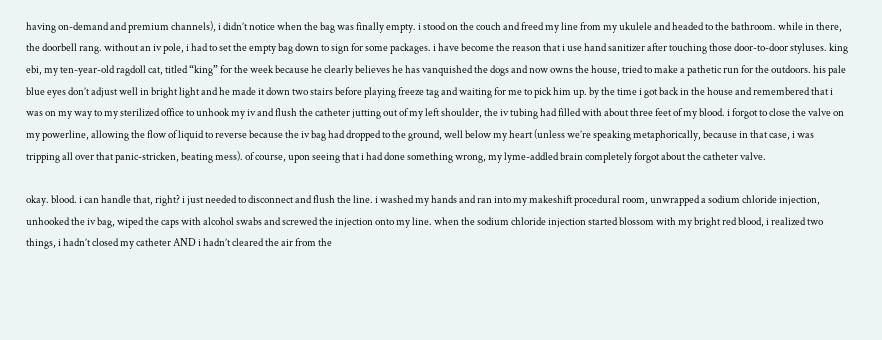having on-demand and premium channels), i didn’t notice when the bag was finally empty. i stood on the couch and freed my line from my ukulele and headed to the bathroom. while in there, the doorbell rang. without an iv pole, i had to set the empty bag down to sign for some packages. i have become the reason that i use hand sanitizer after touching those door-to-door styluses. king ebi, my ten-year-old ragdoll cat, titled “king” for the week because he clearly believes he has vanquished the dogs and now owns the house, tried to make a pathetic run for the outdoors. his pale blue eyes don’t adjust well in bright light and he made it down two stairs before playing freeze tag and waiting for me to pick him up. by the time i got back in the house and remembered that i was on my way to my sterilized office to unhook my iv and flush the catheter jutting out of my left shoulder, the iv tubing had filled with about three feet of my blood. i forgot to close the valve on my powerline, allowing the flow of liquid to reverse because the iv bag had dropped to the ground, well below my heart (unless we’re speaking metaphorically, because in that case, i was tripping all over that panic-stricken, beating mess). of course, upon seeing that i had done something wrong, my lyme-addled brain completely forgot about the catheter valve.

okay. blood. i can handle that, right? i just needed to disconnect and flush the line. i washed my hands and ran into my makeshift procedural room, unwrapped a sodium chloride injection, unhooked the iv bag, wiped the caps with alcohol swabs and screwed the injection onto my line. when the sodium chloride injection started blossom with my bright red blood, i realized two things, i hadn’t closed my catheter AND i hadn’t cleared the air from the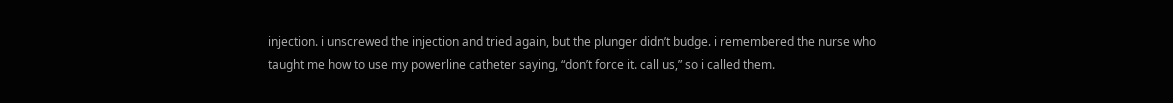injection. i unscrewed the injection and tried again, but the plunger didn’t budge. i remembered the nurse who taught me how to use my powerline catheter saying, “don’t force it. call us,” so i called them.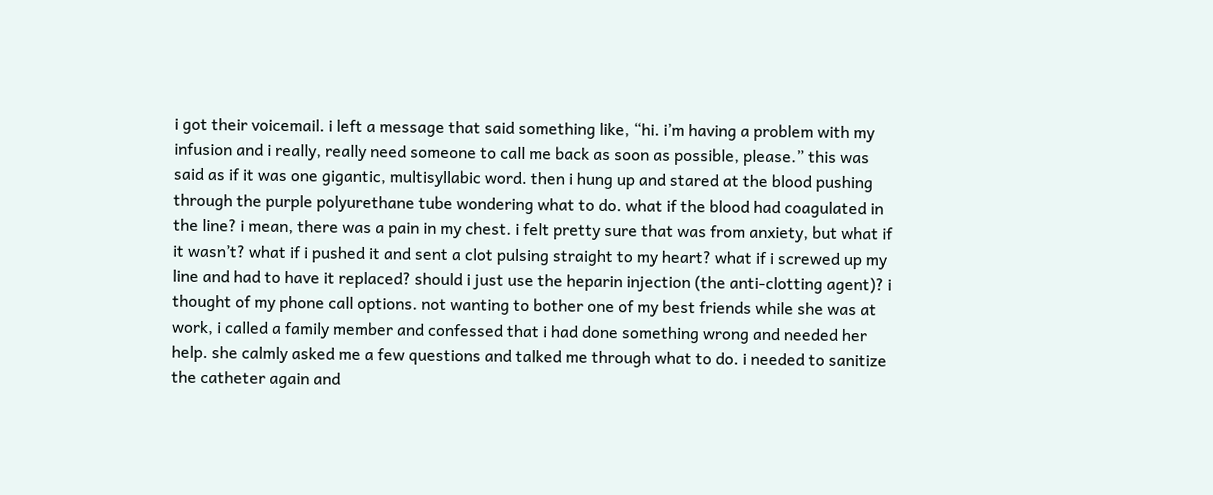i got their voicemail. i left a message that said something like, “hi. i’m having a problem with my infusion and i really, really need someone to call me back as soon as possible, please.” this was said as if it was one gigantic, multisyllabic word. then i hung up and stared at the blood pushing through the purple polyurethane tube wondering what to do. what if the blood had coagulated in the line? i mean, there was a pain in my chest. i felt pretty sure that was from anxiety, but what if it wasn’t? what if i pushed it and sent a clot pulsing straight to my heart? what if i screwed up my line and had to have it replaced? should i just use the heparin injection (the anti-clotting agent)? i thought of my phone call options. not wanting to bother one of my best friends while she was at work, i called a family member and confessed that i had done something wrong and needed her help. she calmly asked me a few questions and talked me through what to do. i needed to sanitize the catheter again and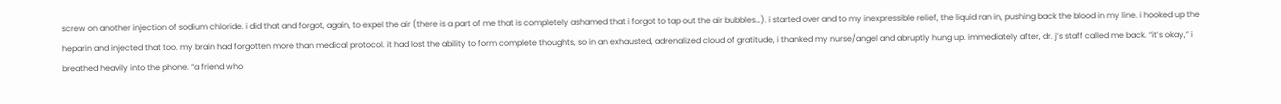screw on another injection of sodium chloride. i did that and forgot, again, to expel the air (there is a part of me that is completely ashamed that i forgot to tap out the air bubbles…). i started over and to my inexpressible relief, the liquid ran in, pushing back the blood in my line. i hooked up the heparin and injected that too. my brain had forgotten more than medical protocol. it had lost the ability to form complete thoughts, so in an exhausted, adrenalized cloud of gratitude, i thanked my nurse/angel and abruptly hung up. immediately after, dr. j’s staff called me back. “it’s okay,” i breathed heavily into the phone. “a friend who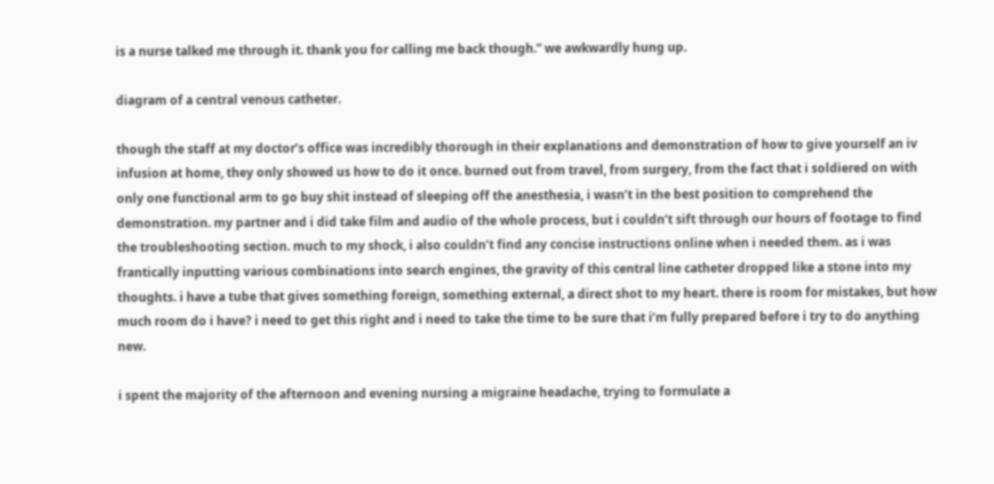is a nurse talked me through it. thank you for calling me back though.” we awkwardly hung up.

diagram of a central venous catheter.

though the staff at my doctor’s office was incredibly thorough in their explanations and demonstration of how to give yourself an iv infusion at home, they only showed us how to do it once. burned out from travel, from surgery, from the fact that i soldiered on with only one functional arm to go buy shit instead of sleeping off the anesthesia, i wasn’t in the best position to comprehend the demonstration. my partner and i did take film and audio of the whole process, but i couldn’t sift through our hours of footage to find the troubleshooting section. much to my shock, i also couldn’t find any concise instructions online when i needed them. as i was frantically inputting various combinations into search engines, the gravity of this central line catheter dropped like a stone into my thoughts. i have a tube that gives something foreign, something external, a direct shot to my heart. there is room for mistakes, but how much room do i have? i need to get this right and i need to take the time to be sure that i’m fully prepared before i try to do anything new.

i spent the majority of the afternoon and evening nursing a migraine headache, trying to formulate a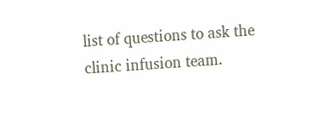list of questions to ask the clinic infusion team.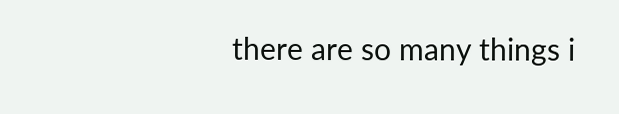there are so many things i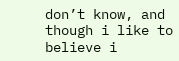don’t know, and though i like to believe i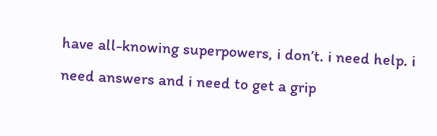have all-knowing superpowers, i don’t. i need help. i need answers and i need to get a grip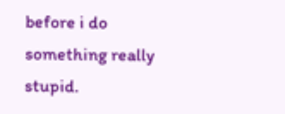before i do something really stupid.